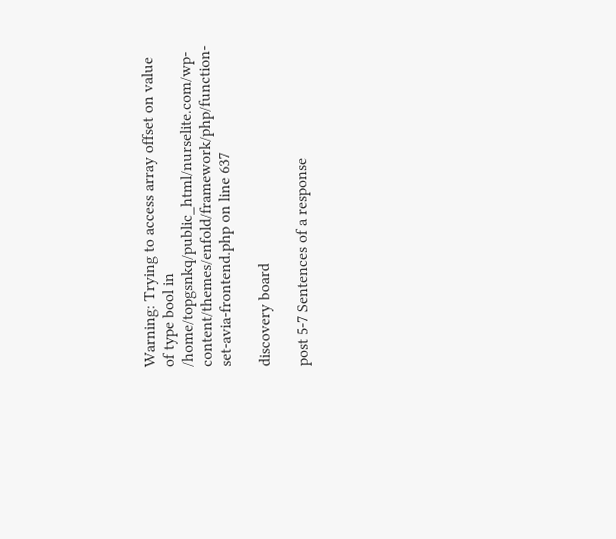Warning: Trying to access array offset on value of type bool in /home/topgsnkq/public_html/nurselite.com/wp-content/themes/enfold/framework/php/function-set-avia-frontend.php on line 637

discovery board

post 5-7 Sentences of a response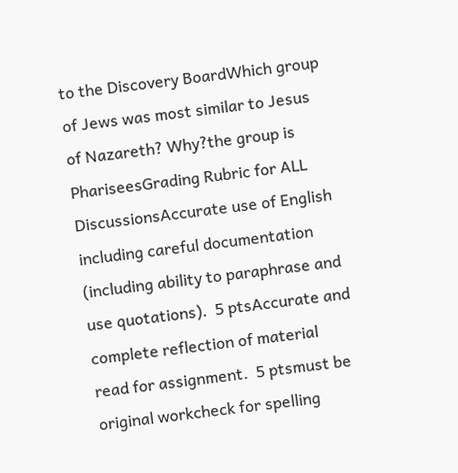to the Discovery BoardWhich group of Jews was most similar to Jesus of Nazareth? Why?the group is  PhariseesGrading Rubric for ALL DiscussionsAccurate use of English including careful documentation (including ability to paraphrase and use quotations).  5 ptsAccurate and complete reflection of material read for assignment.  5 ptsmust be original workcheck for spelling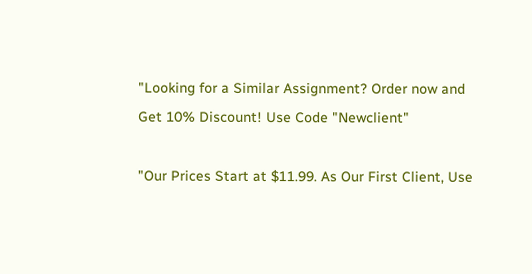"Looking for a Similar Assignment? Order now and Get 10% Discount! Use Code "Newclient"

"Our Prices Start at $11.99. As Our First Client, Use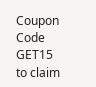Coupon Code GET15 to claim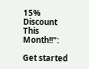15% Discount This Month!!":

Get started